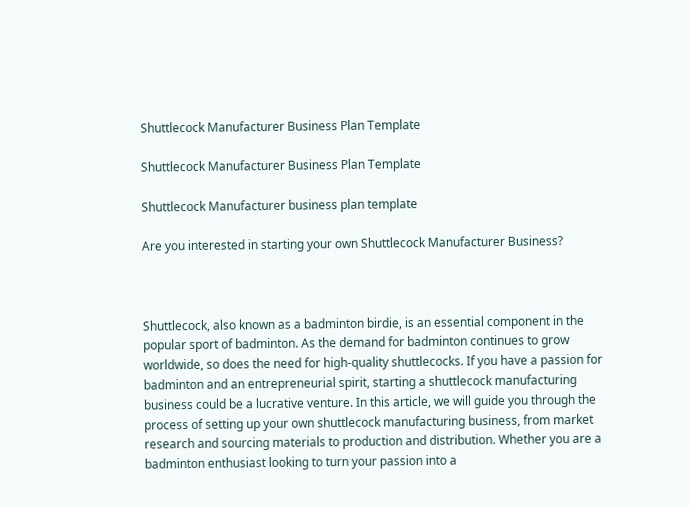Shuttlecock Manufacturer Business Plan Template

Shuttlecock Manufacturer Business Plan Template

Shuttlecock Manufacturer business plan template

Are you interested in starting your own Shuttlecock Manufacturer Business?



Shuttlecock, also known as a badminton birdie, is an essential component in the popular sport of badminton. As the demand for badminton continues to grow worldwide, so does the need for high-quality shuttlecocks. If you have a passion for badminton and an entrepreneurial spirit, starting a shuttlecock manufacturing business could be a lucrative venture. In this article, we will guide you through the process of setting up your own shuttlecock manufacturing business, from market research and sourcing materials to production and distribution. Whether you are a badminton enthusiast looking to turn your passion into a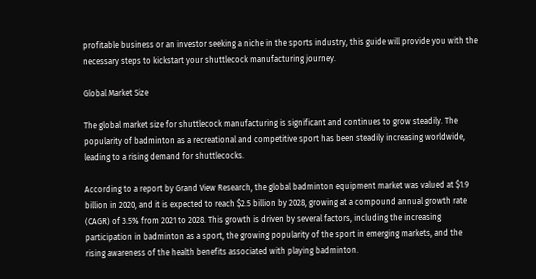profitable business or an investor seeking a niche in the sports industry, this guide will provide you with the necessary steps to kickstart your shuttlecock manufacturing journey.

Global Market Size

The global market size for shuttlecock manufacturing is significant and continues to grow steadily. The popularity of badminton as a recreational and competitive sport has been steadily increasing worldwide, leading to a rising demand for shuttlecocks.

According to a report by Grand View Research, the global badminton equipment market was valued at $1.9 billion in 2020, and it is expected to reach $2.5 billion by 2028, growing at a compound annual growth rate (CAGR) of 3.5% from 2021 to 2028. This growth is driven by several factors, including the increasing participation in badminton as a sport, the growing popularity of the sport in emerging markets, and the rising awareness of the health benefits associated with playing badminton.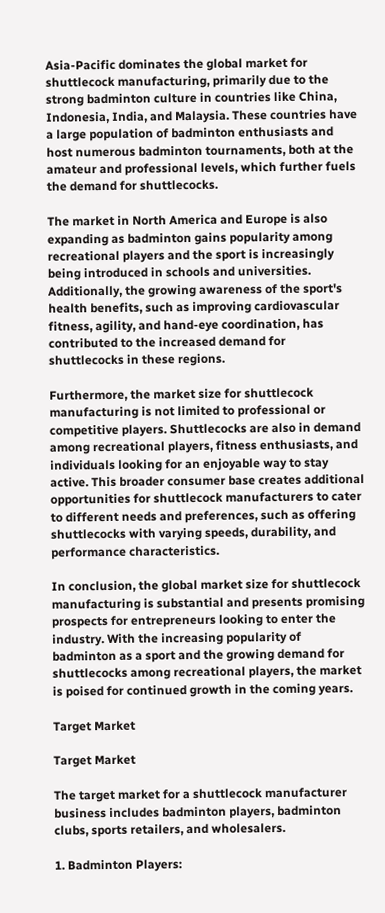Asia-Pacific dominates the global market for shuttlecock manufacturing, primarily due to the strong badminton culture in countries like China, Indonesia, India, and Malaysia. These countries have a large population of badminton enthusiasts and host numerous badminton tournaments, both at the amateur and professional levels, which further fuels the demand for shuttlecocks.

The market in North America and Europe is also expanding as badminton gains popularity among recreational players and the sport is increasingly being introduced in schools and universities. Additionally, the growing awareness of the sport's health benefits, such as improving cardiovascular fitness, agility, and hand-eye coordination, has contributed to the increased demand for shuttlecocks in these regions.

Furthermore, the market size for shuttlecock manufacturing is not limited to professional or competitive players. Shuttlecocks are also in demand among recreational players, fitness enthusiasts, and individuals looking for an enjoyable way to stay active. This broader consumer base creates additional opportunities for shuttlecock manufacturers to cater to different needs and preferences, such as offering shuttlecocks with varying speeds, durability, and performance characteristics.

In conclusion, the global market size for shuttlecock manufacturing is substantial and presents promising prospects for entrepreneurs looking to enter the industry. With the increasing popularity of badminton as a sport and the growing demand for shuttlecocks among recreational players, the market is poised for continued growth in the coming years.

Target Market

Target Market

The target market for a shuttlecock manufacturer business includes badminton players, badminton clubs, sports retailers, and wholesalers.

1. Badminton Players: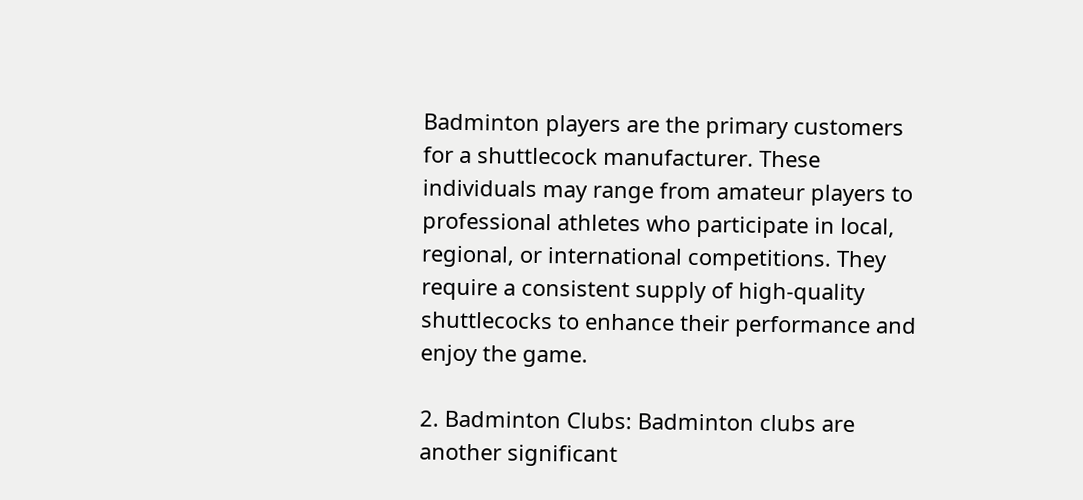Badminton players are the primary customers for a shuttlecock manufacturer. These individuals may range from amateur players to professional athletes who participate in local, regional, or international competitions. They require a consistent supply of high-quality shuttlecocks to enhance their performance and enjoy the game.

2. Badminton Clubs: Badminton clubs are another significant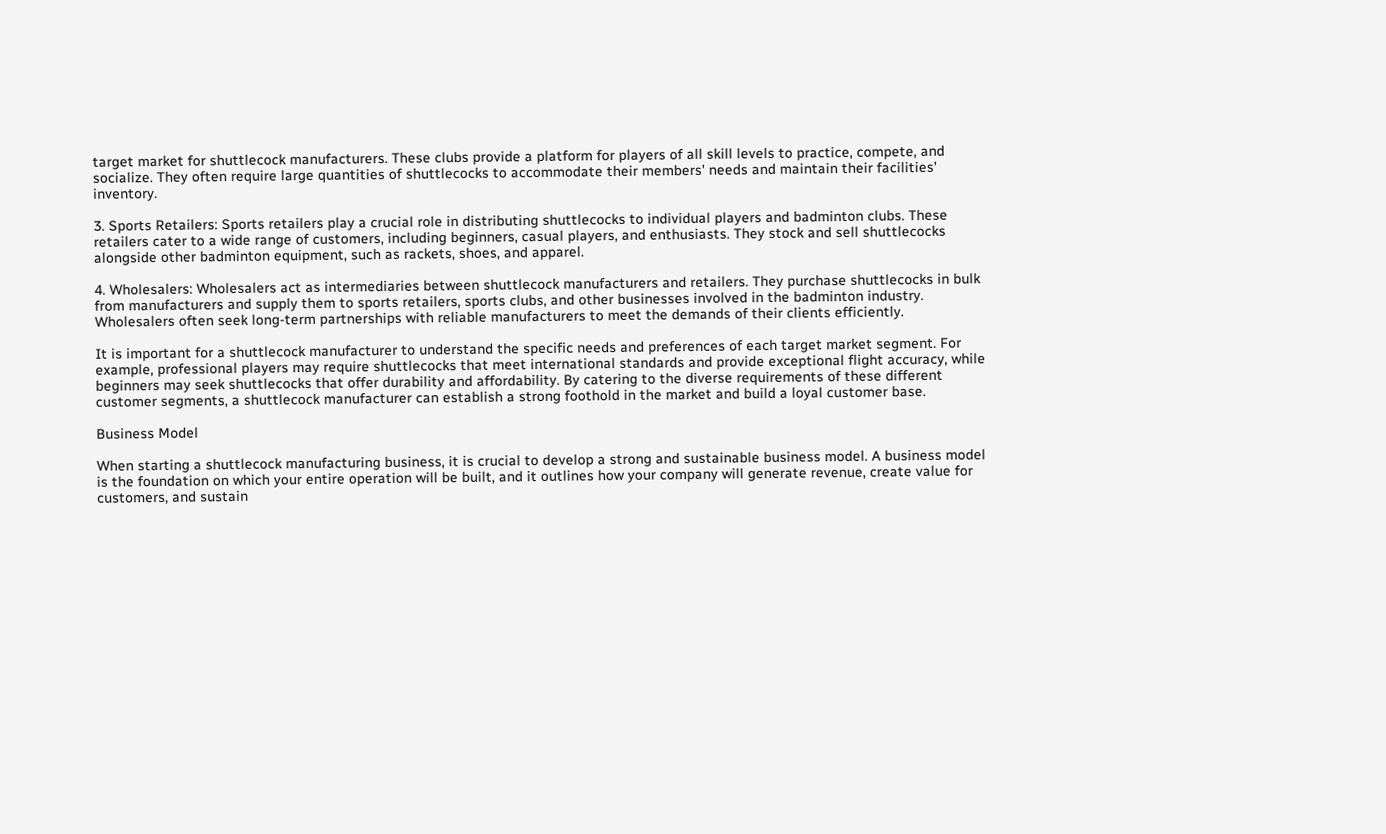target market for shuttlecock manufacturers. These clubs provide a platform for players of all skill levels to practice, compete, and socialize. They often require large quantities of shuttlecocks to accommodate their members' needs and maintain their facilities' inventory.

3. Sports Retailers: Sports retailers play a crucial role in distributing shuttlecocks to individual players and badminton clubs. These retailers cater to a wide range of customers, including beginners, casual players, and enthusiasts. They stock and sell shuttlecocks alongside other badminton equipment, such as rackets, shoes, and apparel.

4. Wholesalers: Wholesalers act as intermediaries between shuttlecock manufacturers and retailers. They purchase shuttlecocks in bulk from manufacturers and supply them to sports retailers, sports clubs, and other businesses involved in the badminton industry. Wholesalers often seek long-term partnerships with reliable manufacturers to meet the demands of their clients efficiently.

It is important for a shuttlecock manufacturer to understand the specific needs and preferences of each target market segment. For example, professional players may require shuttlecocks that meet international standards and provide exceptional flight accuracy, while beginners may seek shuttlecocks that offer durability and affordability. By catering to the diverse requirements of these different customer segments, a shuttlecock manufacturer can establish a strong foothold in the market and build a loyal customer base.

Business Model

When starting a shuttlecock manufacturing business, it is crucial to develop a strong and sustainable business model. A business model is the foundation on which your entire operation will be built, and it outlines how your company will generate revenue, create value for customers, and sustain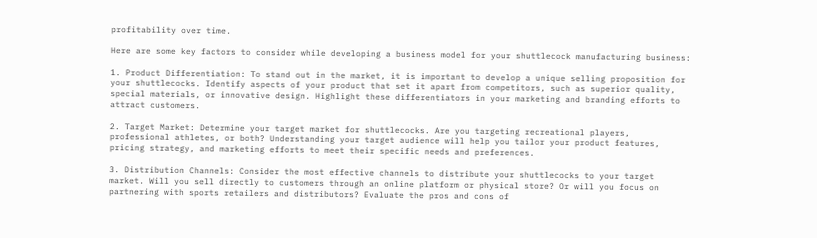profitability over time.

Here are some key factors to consider while developing a business model for your shuttlecock manufacturing business:

1. Product Differentiation: To stand out in the market, it is important to develop a unique selling proposition for your shuttlecocks. Identify aspects of your product that set it apart from competitors, such as superior quality, special materials, or innovative design. Highlight these differentiators in your marketing and branding efforts to attract customers.

2. Target Market: Determine your target market for shuttlecocks. Are you targeting recreational players, professional athletes, or both? Understanding your target audience will help you tailor your product features, pricing strategy, and marketing efforts to meet their specific needs and preferences.

3. Distribution Channels: Consider the most effective channels to distribute your shuttlecocks to your target market. Will you sell directly to customers through an online platform or physical store? Or will you focus on partnering with sports retailers and distributors? Evaluate the pros and cons of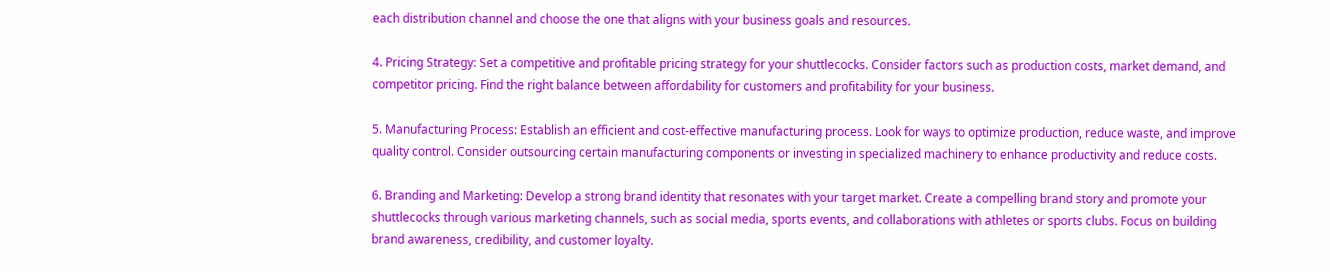each distribution channel and choose the one that aligns with your business goals and resources.

4. Pricing Strategy: Set a competitive and profitable pricing strategy for your shuttlecocks. Consider factors such as production costs, market demand, and competitor pricing. Find the right balance between affordability for customers and profitability for your business.

5. Manufacturing Process: Establish an efficient and cost-effective manufacturing process. Look for ways to optimize production, reduce waste, and improve quality control. Consider outsourcing certain manufacturing components or investing in specialized machinery to enhance productivity and reduce costs.

6. Branding and Marketing: Develop a strong brand identity that resonates with your target market. Create a compelling brand story and promote your shuttlecocks through various marketing channels, such as social media, sports events, and collaborations with athletes or sports clubs. Focus on building brand awareness, credibility, and customer loyalty.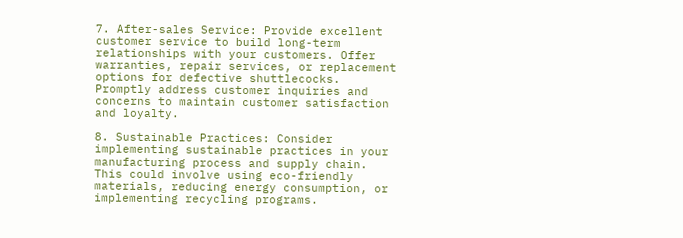7. After-sales Service: Provide excellent customer service to build long-term relationships with your customers. Offer warranties, repair services, or replacement options for defective shuttlecocks. Promptly address customer inquiries and concerns to maintain customer satisfaction and loyalty.

8. Sustainable Practices: Consider implementing sustainable practices in your manufacturing process and supply chain. This could involve using eco-friendly materials, reducing energy consumption, or implementing recycling programs.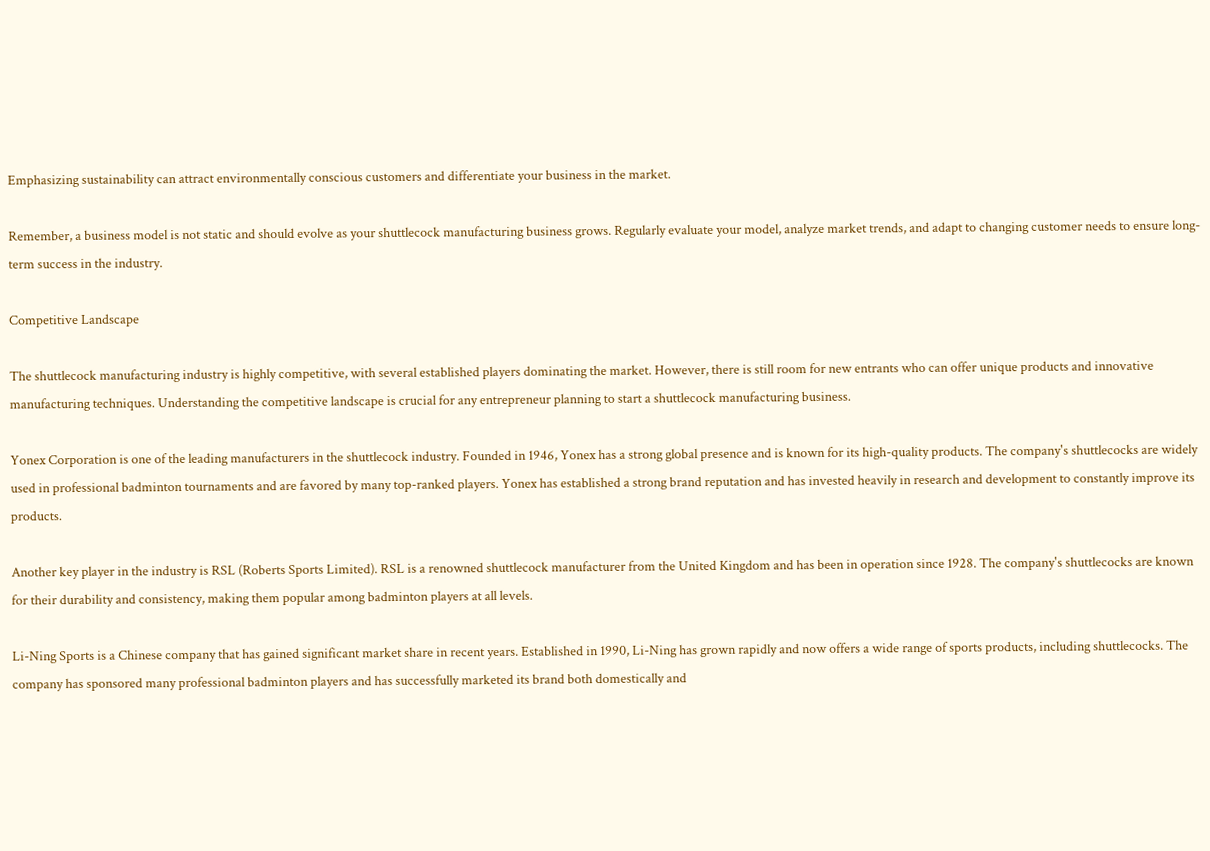Emphasizing sustainability can attract environmentally conscious customers and differentiate your business in the market.

Remember, a business model is not static and should evolve as your shuttlecock manufacturing business grows. Regularly evaluate your model, analyze market trends, and adapt to changing customer needs to ensure long-term success in the industry.

Competitive Landscape

The shuttlecock manufacturing industry is highly competitive, with several established players dominating the market. However, there is still room for new entrants who can offer unique products and innovative manufacturing techniques. Understanding the competitive landscape is crucial for any entrepreneur planning to start a shuttlecock manufacturing business.

Yonex Corporation is one of the leading manufacturers in the shuttlecock industry. Founded in 1946, Yonex has a strong global presence and is known for its high-quality products. The company's shuttlecocks are widely used in professional badminton tournaments and are favored by many top-ranked players. Yonex has established a strong brand reputation and has invested heavily in research and development to constantly improve its products.

Another key player in the industry is RSL (Roberts Sports Limited). RSL is a renowned shuttlecock manufacturer from the United Kingdom and has been in operation since 1928. The company's shuttlecocks are known for their durability and consistency, making them popular among badminton players at all levels.

Li-Ning Sports is a Chinese company that has gained significant market share in recent years. Established in 1990, Li-Ning has grown rapidly and now offers a wide range of sports products, including shuttlecocks. The company has sponsored many professional badminton players and has successfully marketed its brand both domestically and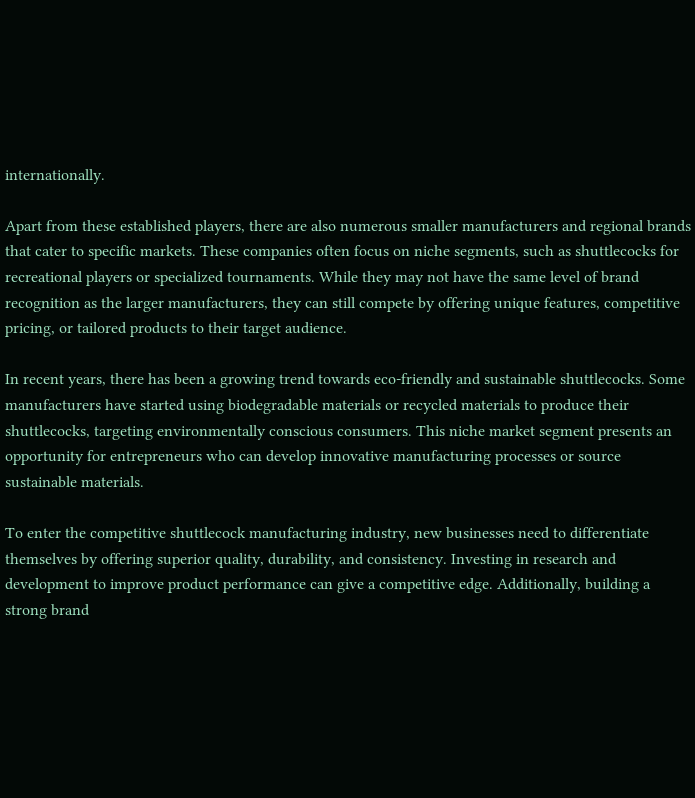internationally.

Apart from these established players, there are also numerous smaller manufacturers and regional brands that cater to specific markets. These companies often focus on niche segments, such as shuttlecocks for recreational players or specialized tournaments. While they may not have the same level of brand recognition as the larger manufacturers, they can still compete by offering unique features, competitive pricing, or tailored products to their target audience.

In recent years, there has been a growing trend towards eco-friendly and sustainable shuttlecocks. Some manufacturers have started using biodegradable materials or recycled materials to produce their shuttlecocks, targeting environmentally conscious consumers. This niche market segment presents an opportunity for entrepreneurs who can develop innovative manufacturing processes or source sustainable materials.

To enter the competitive shuttlecock manufacturing industry, new businesses need to differentiate themselves by offering superior quality, durability, and consistency. Investing in research and development to improve product performance can give a competitive edge. Additionally, building a strong brand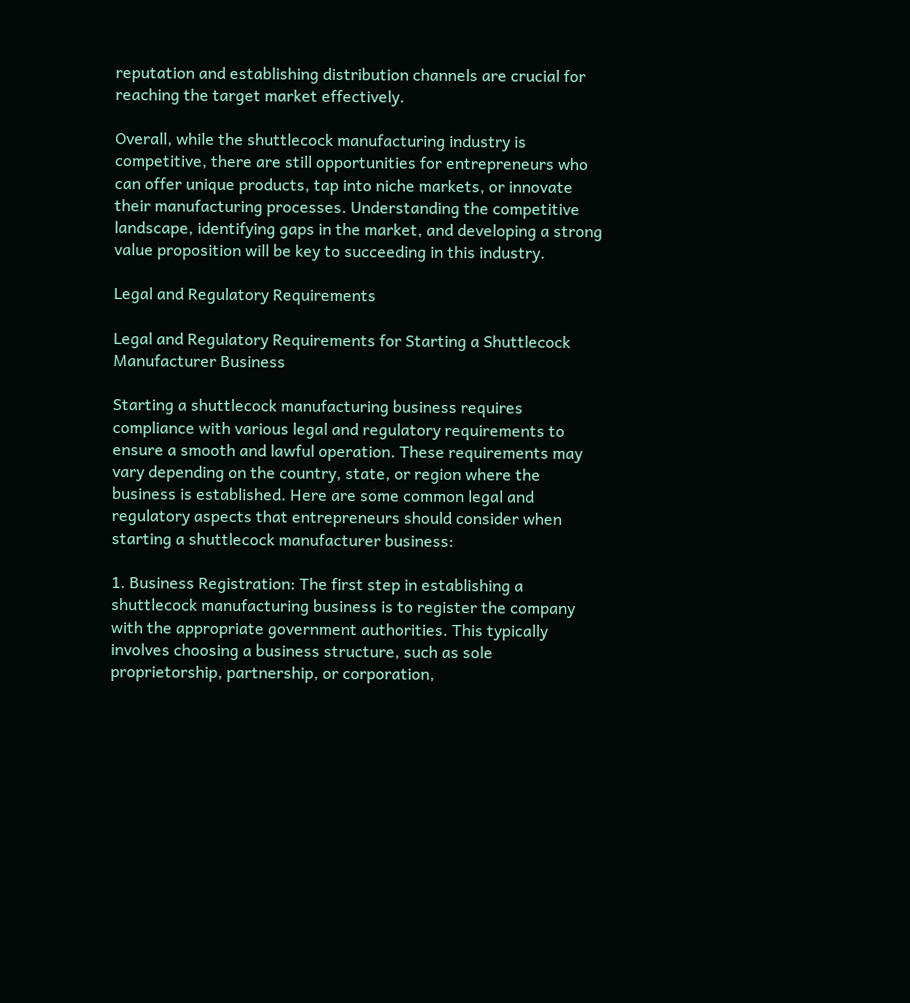reputation and establishing distribution channels are crucial for reaching the target market effectively.

Overall, while the shuttlecock manufacturing industry is competitive, there are still opportunities for entrepreneurs who can offer unique products, tap into niche markets, or innovate their manufacturing processes. Understanding the competitive landscape, identifying gaps in the market, and developing a strong value proposition will be key to succeeding in this industry.

Legal and Regulatory Requirements

Legal and Regulatory Requirements for Starting a Shuttlecock Manufacturer Business

Starting a shuttlecock manufacturing business requires compliance with various legal and regulatory requirements to ensure a smooth and lawful operation. These requirements may vary depending on the country, state, or region where the business is established. Here are some common legal and regulatory aspects that entrepreneurs should consider when starting a shuttlecock manufacturer business:

1. Business Registration: The first step in establishing a shuttlecock manufacturing business is to register the company with the appropriate government authorities. This typically involves choosing a business structure, such as sole proprietorship, partnership, or corporation,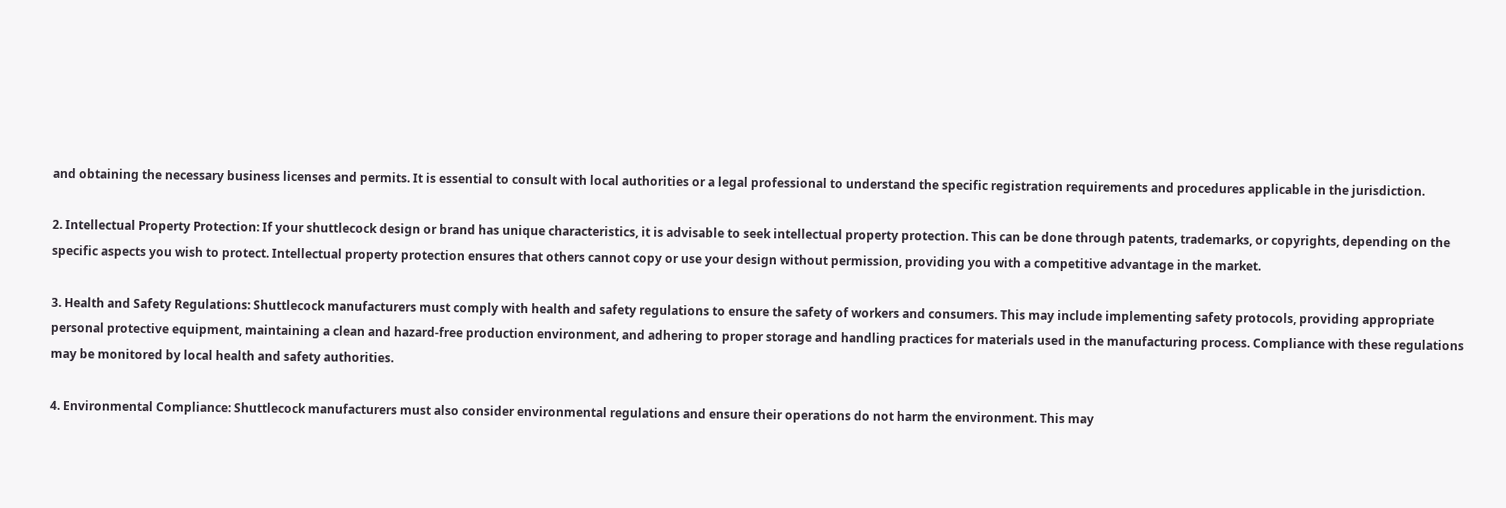and obtaining the necessary business licenses and permits. It is essential to consult with local authorities or a legal professional to understand the specific registration requirements and procedures applicable in the jurisdiction.

2. Intellectual Property Protection: If your shuttlecock design or brand has unique characteristics, it is advisable to seek intellectual property protection. This can be done through patents, trademarks, or copyrights, depending on the specific aspects you wish to protect. Intellectual property protection ensures that others cannot copy or use your design without permission, providing you with a competitive advantage in the market.

3. Health and Safety Regulations: Shuttlecock manufacturers must comply with health and safety regulations to ensure the safety of workers and consumers. This may include implementing safety protocols, providing appropriate personal protective equipment, maintaining a clean and hazard-free production environment, and adhering to proper storage and handling practices for materials used in the manufacturing process. Compliance with these regulations may be monitored by local health and safety authorities.

4. Environmental Compliance: Shuttlecock manufacturers must also consider environmental regulations and ensure their operations do not harm the environment. This may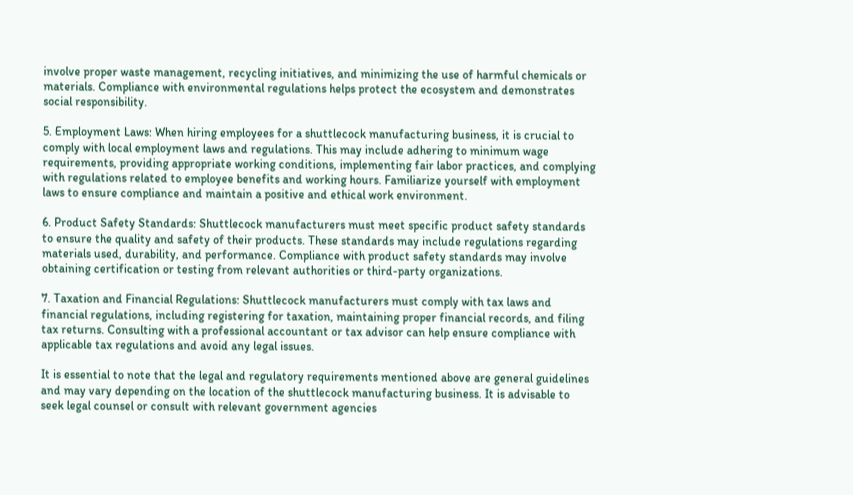involve proper waste management, recycling initiatives, and minimizing the use of harmful chemicals or materials. Compliance with environmental regulations helps protect the ecosystem and demonstrates social responsibility.

5. Employment Laws: When hiring employees for a shuttlecock manufacturing business, it is crucial to comply with local employment laws and regulations. This may include adhering to minimum wage requirements, providing appropriate working conditions, implementing fair labor practices, and complying with regulations related to employee benefits and working hours. Familiarize yourself with employment laws to ensure compliance and maintain a positive and ethical work environment.

6. Product Safety Standards: Shuttlecock manufacturers must meet specific product safety standards to ensure the quality and safety of their products. These standards may include regulations regarding materials used, durability, and performance. Compliance with product safety standards may involve obtaining certification or testing from relevant authorities or third-party organizations.

7. Taxation and Financial Regulations: Shuttlecock manufacturers must comply with tax laws and financial regulations, including registering for taxation, maintaining proper financial records, and filing tax returns. Consulting with a professional accountant or tax advisor can help ensure compliance with applicable tax regulations and avoid any legal issues.

It is essential to note that the legal and regulatory requirements mentioned above are general guidelines and may vary depending on the location of the shuttlecock manufacturing business. It is advisable to seek legal counsel or consult with relevant government agencies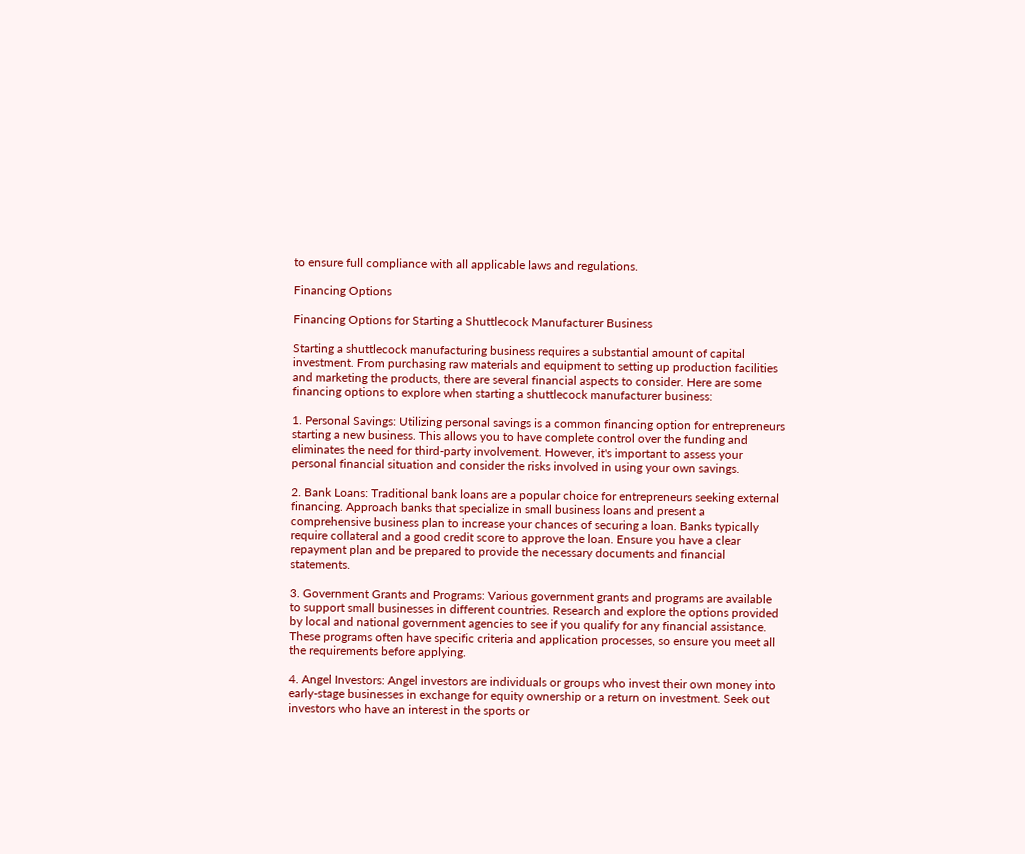to ensure full compliance with all applicable laws and regulations.

Financing Options

Financing Options for Starting a Shuttlecock Manufacturer Business

Starting a shuttlecock manufacturing business requires a substantial amount of capital investment. From purchasing raw materials and equipment to setting up production facilities and marketing the products, there are several financial aspects to consider. Here are some financing options to explore when starting a shuttlecock manufacturer business:

1. Personal Savings: Utilizing personal savings is a common financing option for entrepreneurs starting a new business. This allows you to have complete control over the funding and eliminates the need for third-party involvement. However, it's important to assess your personal financial situation and consider the risks involved in using your own savings.

2. Bank Loans: Traditional bank loans are a popular choice for entrepreneurs seeking external financing. Approach banks that specialize in small business loans and present a comprehensive business plan to increase your chances of securing a loan. Banks typically require collateral and a good credit score to approve the loan. Ensure you have a clear repayment plan and be prepared to provide the necessary documents and financial statements.

3. Government Grants and Programs: Various government grants and programs are available to support small businesses in different countries. Research and explore the options provided by local and national government agencies to see if you qualify for any financial assistance. These programs often have specific criteria and application processes, so ensure you meet all the requirements before applying.

4. Angel Investors: Angel investors are individuals or groups who invest their own money into early-stage businesses in exchange for equity ownership or a return on investment. Seek out investors who have an interest in the sports or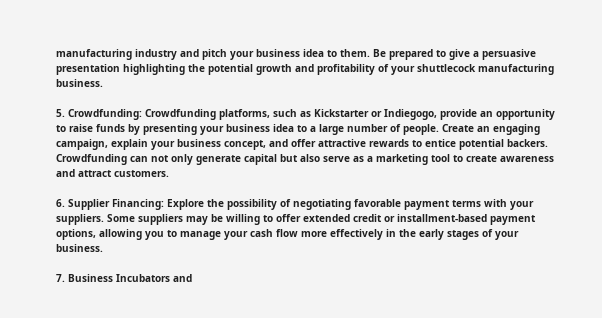manufacturing industry and pitch your business idea to them. Be prepared to give a persuasive presentation highlighting the potential growth and profitability of your shuttlecock manufacturing business.

5. Crowdfunding: Crowdfunding platforms, such as Kickstarter or Indiegogo, provide an opportunity to raise funds by presenting your business idea to a large number of people. Create an engaging campaign, explain your business concept, and offer attractive rewards to entice potential backers. Crowdfunding can not only generate capital but also serve as a marketing tool to create awareness and attract customers.

6. Supplier Financing: Explore the possibility of negotiating favorable payment terms with your suppliers. Some suppliers may be willing to offer extended credit or installment-based payment options, allowing you to manage your cash flow more effectively in the early stages of your business.

7. Business Incubators and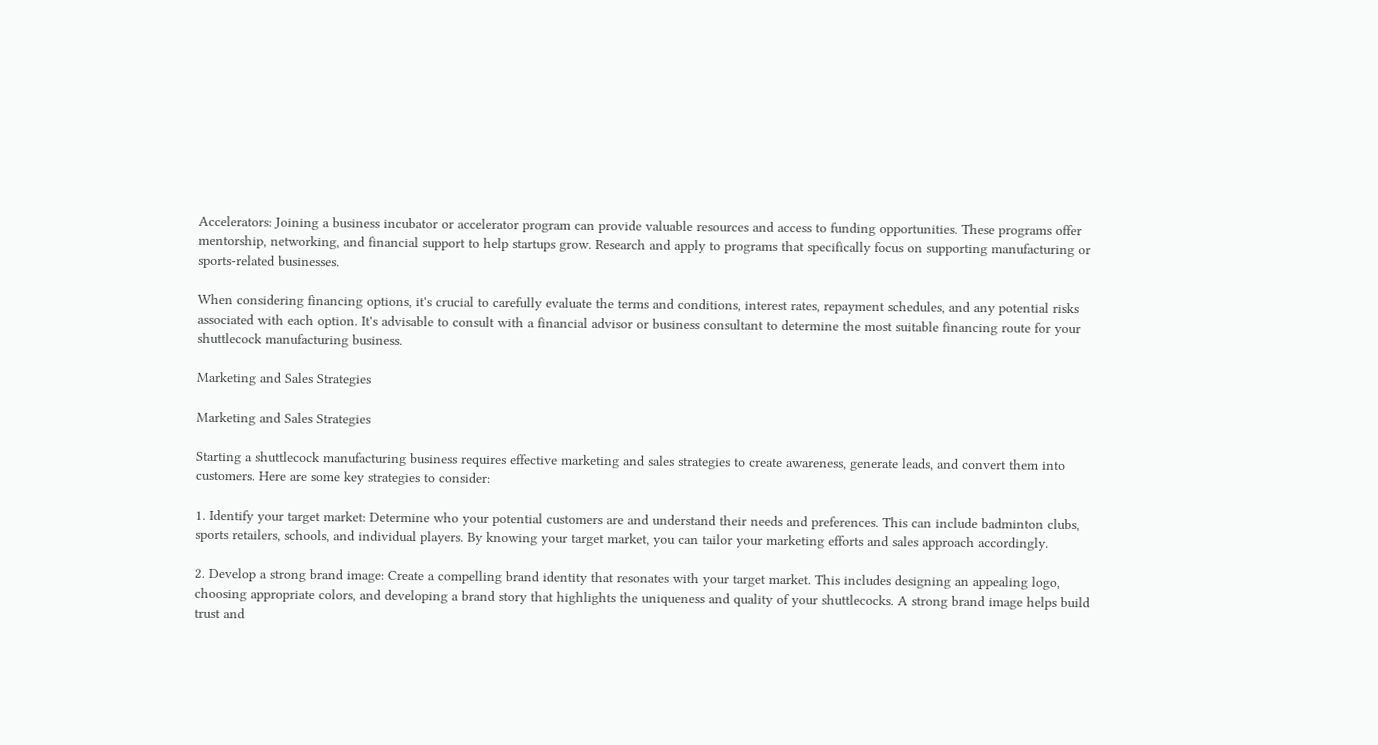Accelerators: Joining a business incubator or accelerator program can provide valuable resources and access to funding opportunities. These programs offer mentorship, networking, and financial support to help startups grow. Research and apply to programs that specifically focus on supporting manufacturing or sports-related businesses.

When considering financing options, it's crucial to carefully evaluate the terms and conditions, interest rates, repayment schedules, and any potential risks associated with each option. It's advisable to consult with a financial advisor or business consultant to determine the most suitable financing route for your shuttlecock manufacturing business.

Marketing and Sales Strategies

Marketing and Sales Strategies

Starting a shuttlecock manufacturing business requires effective marketing and sales strategies to create awareness, generate leads, and convert them into customers. Here are some key strategies to consider:

1. Identify your target market: Determine who your potential customers are and understand their needs and preferences. This can include badminton clubs, sports retailers, schools, and individual players. By knowing your target market, you can tailor your marketing efforts and sales approach accordingly.

2. Develop a strong brand image: Create a compelling brand identity that resonates with your target market. This includes designing an appealing logo, choosing appropriate colors, and developing a brand story that highlights the uniqueness and quality of your shuttlecocks. A strong brand image helps build trust and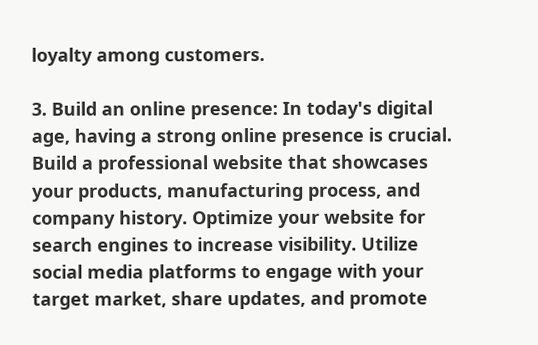loyalty among customers.

3. Build an online presence: In today's digital age, having a strong online presence is crucial. Build a professional website that showcases your products, manufacturing process, and company history. Optimize your website for search engines to increase visibility. Utilize social media platforms to engage with your target market, share updates, and promote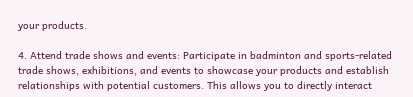your products.

4. Attend trade shows and events: Participate in badminton and sports-related trade shows, exhibitions, and events to showcase your products and establish relationships with potential customers. This allows you to directly interact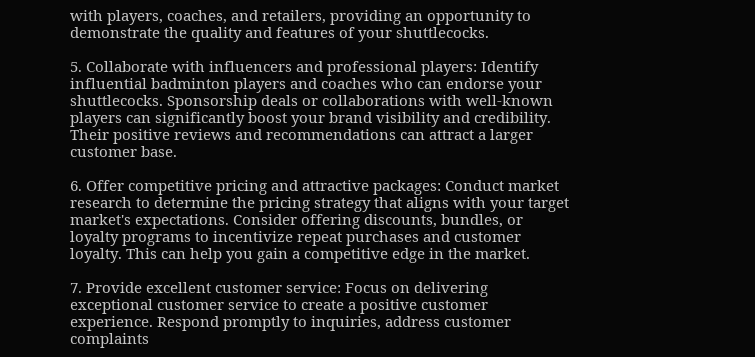with players, coaches, and retailers, providing an opportunity to demonstrate the quality and features of your shuttlecocks.

5. Collaborate with influencers and professional players: Identify influential badminton players and coaches who can endorse your shuttlecocks. Sponsorship deals or collaborations with well-known players can significantly boost your brand visibility and credibility. Their positive reviews and recommendations can attract a larger customer base.

6. Offer competitive pricing and attractive packages: Conduct market research to determine the pricing strategy that aligns with your target market's expectations. Consider offering discounts, bundles, or loyalty programs to incentivize repeat purchases and customer loyalty. This can help you gain a competitive edge in the market.

7. Provide excellent customer service: Focus on delivering exceptional customer service to create a positive customer experience. Respond promptly to inquiries, address customer complaints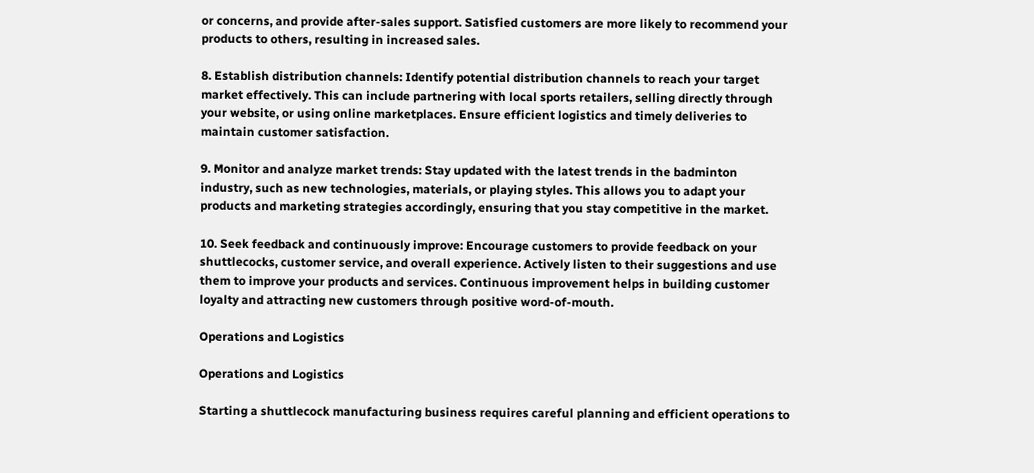or concerns, and provide after-sales support. Satisfied customers are more likely to recommend your products to others, resulting in increased sales.

8. Establish distribution channels: Identify potential distribution channels to reach your target market effectively. This can include partnering with local sports retailers, selling directly through your website, or using online marketplaces. Ensure efficient logistics and timely deliveries to maintain customer satisfaction.

9. Monitor and analyze market trends: Stay updated with the latest trends in the badminton industry, such as new technologies, materials, or playing styles. This allows you to adapt your products and marketing strategies accordingly, ensuring that you stay competitive in the market.

10. Seek feedback and continuously improve: Encourage customers to provide feedback on your shuttlecocks, customer service, and overall experience. Actively listen to their suggestions and use them to improve your products and services. Continuous improvement helps in building customer loyalty and attracting new customers through positive word-of-mouth.

Operations and Logistics

Operations and Logistics

Starting a shuttlecock manufacturing business requires careful planning and efficient operations to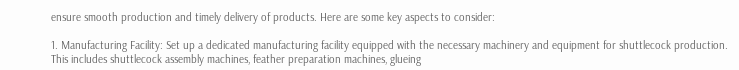ensure smooth production and timely delivery of products. Here are some key aspects to consider:

1. Manufacturing Facility: Set up a dedicated manufacturing facility equipped with the necessary machinery and equipment for shuttlecock production. This includes shuttlecock assembly machines, feather preparation machines, glueing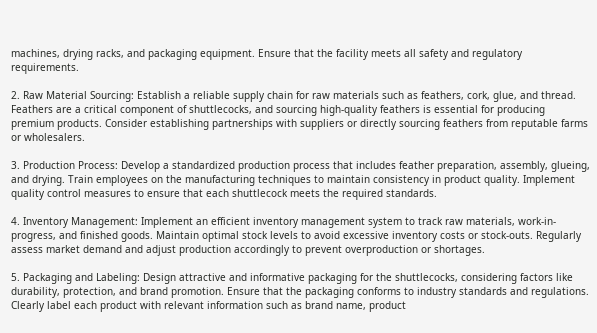machines, drying racks, and packaging equipment. Ensure that the facility meets all safety and regulatory requirements.

2. Raw Material Sourcing: Establish a reliable supply chain for raw materials such as feathers, cork, glue, and thread. Feathers are a critical component of shuttlecocks, and sourcing high-quality feathers is essential for producing premium products. Consider establishing partnerships with suppliers or directly sourcing feathers from reputable farms or wholesalers.

3. Production Process: Develop a standardized production process that includes feather preparation, assembly, glueing, and drying. Train employees on the manufacturing techniques to maintain consistency in product quality. Implement quality control measures to ensure that each shuttlecock meets the required standards.

4. Inventory Management: Implement an efficient inventory management system to track raw materials, work-in-progress, and finished goods. Maintain optimal stock levels to avoid excessive inventory costs or stock-outs. Regularly assess market demand and adjust production accordingly to prevent overproduction or shortages.

5. Packaging and Labeling: Design attractive and informative packaging for the shuttlecocks, considering factors like durability, protection, and brand promotion. Ensure that the packaging conforms to industry standards and regulations. Clearly label each product with relevant information such as brand name, product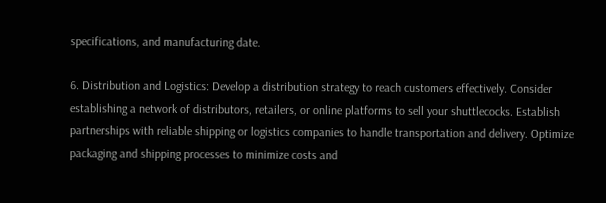specifications, and manufacturing date.

6. Distribution and Logistics: Develop a distribution strategy to reach customers effectively. Consider establishing a network of distributors, retailers, or online platforms to sell your shuttlecocks. Establish partnerships with reliable shipping or logistics companies to handle transportation and delivery. Optimize packaging and shipping processes to minimize costs and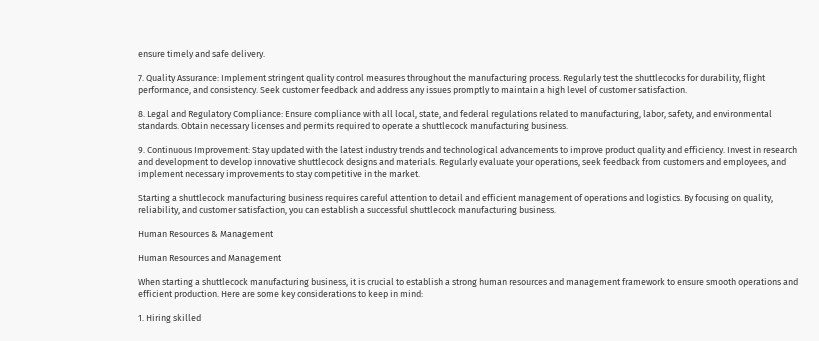ensure timely and safe delivery.

7. Quality Assurance: Implement stringent quality control measures throughout the manufacturing process. Regularly test the shuttlecocks for durability, flight performance, and consistency. Seek customer feedback and address any issues promptly to maintain a high level of customer satisfaction.

8. Legal and Regulatory Compliance: Ensure compliance with all local, state, and federal regulations related to manufacturing, labor, safety, and environmental standards. Obtain necessary licenses and permits required to operate a shuttlecock manufacturing business.

9. Continuous Improvement: Stay updated with the latest industry trends and technological advancements to improve product quality and efficiency. Invest in research and development to develop innovative shuttlecock designs and materials. Regularly evaluate your operations, seek feedback from customers and employees, and implement necessary improvements to stay competitive in the market.

Starting a shuttlecock manufacturing business requires careful attention to detail and efficient management of operations and logistics. By focusing on quality, reliability, and customer satisfaction, you can establish a successful shuttlecock manufacturing business.

Human Resources & Management

Human Resources and Management

When starting a shuttlecock manufacturing business, it is crucial to establish a strong human resources and management framework to ensure smooth operations and efficient production. Here are some key considerations to keep in mind:

1. Hiring skilled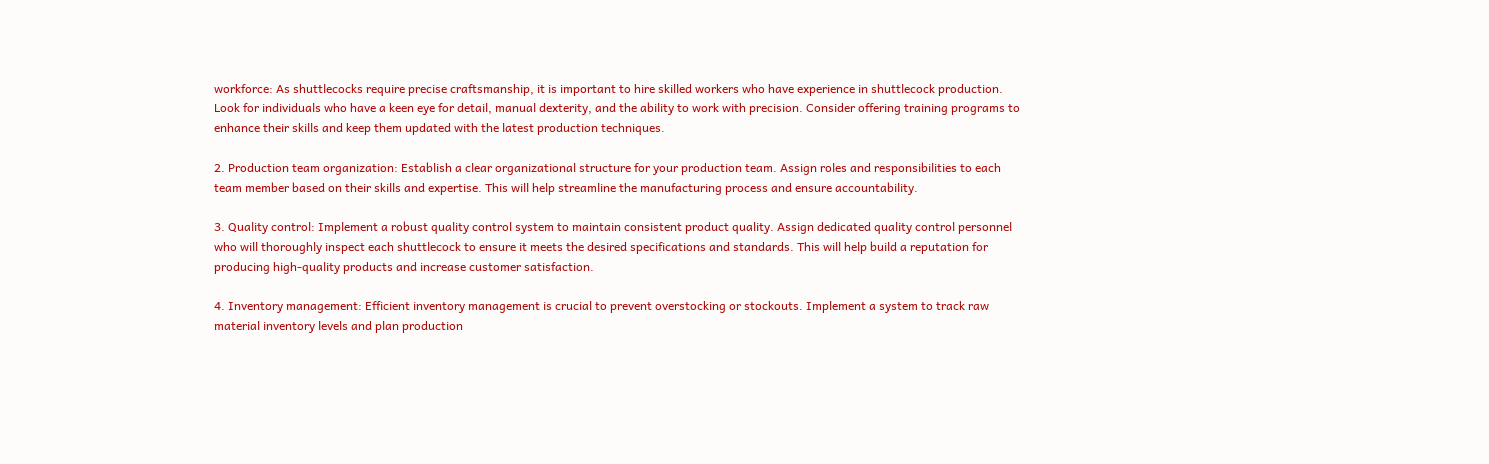workforce: As shuttlecocks require precise craftsmanship, it is important to hire skilled workers who have experience in shuttlecock production. Look for individuals who have a keen eye for detail, manual dexterity, and the ability to work with precision. Consider offering training programs to enhance their skills and keep them updated with the latest production techniques.

2. Production team organization: Establish a clear organizational structure for your production team. Assign roles and responsibilities to each team member based on their skills and expertise. This will help streamline the manufacturing process and ensure accountability.

3. Quality control: Implement a robust quality control system to maintain consistent product quality. Assign dedicated quality control personnel who will thoroughly inspect each shuttlecock to ensure it meets the desired specifications and standards. This will help build a reputation for producing high-quality products and increase customer satisfaction.

4. Inventory management: Efficient inventory management is crucial to prevent overstocking or stockouts. Implement a system to track raw material inventory levels and plan production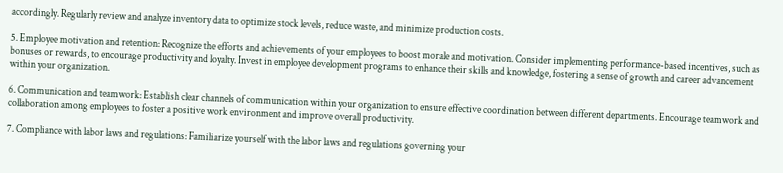accordingly. Regularly review and analyze inventory data to optimize stock levels, reduce waste, and minimize production costs.

5. Employee motivation and retention: Recognize the efforts and achievements of your employees to boost morale and motivation. Consider implementing performance-based incentives, such as bonuses or rewards, to encourage productivity and loyalty. Invest in employee development programs to enhance their skills and knowledge, fostering a sense of growth and career advancement within your organization.

6. Communication and teamwork: Establish clear channels of communication within your organization to ensure effective coordination between different departments. Encourage teamwork and collaboration among employees to foster a positive work environment and improve overall productivity.

7. Compliance with labor laws and regulations: Familiarize yourself with the labor laws and regulations governing your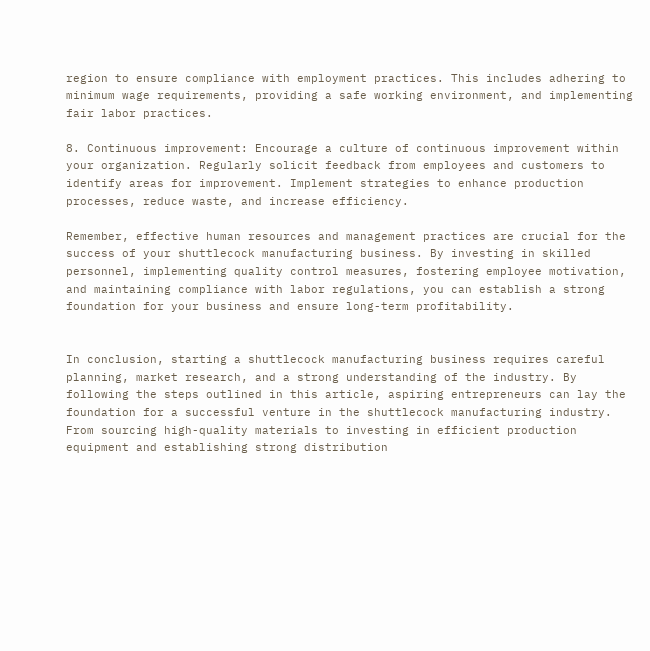region to ensure compliance with employment practices. This includes adhering to minimum wage requirements, providing a safe working environment, and implementing fair labor practices.

8. Continuous improvement: Encourage a culture of continuous improvement within your organization. Regularly solicit feedback from employees and customers to identify areas for improvement. Implement strategies to enhance production processes, reduce waste, and increase efficiency.

Remember, effective human resources and management practices are crucial for the success of your shuttlecock manufacturing business. By investing in skilled personnel, implementing quality control measures, fostering employee motivation, and maintaining compliance with labor regulations, you can establish a strong foundation for your business and ensure long-term profitability.


In conclusion, starting a shuttlecock manufacturing business requires careful planning, market research, and a strong understanding of the industry. By following the steps outlined in this article, aspiring entrepreneurs can lay the foundation for a successful venture in the shuttlecock manufacturing industry. From sourcing high-quality materials to investing in efficient production equipment and establishing strong distribution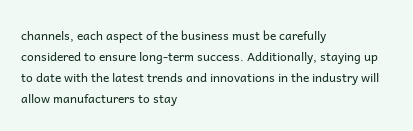channels, each aspect of the business must be carefully considered to ensure long-term success. Additionally, staying up to date with the latest trends and innovations in the industry will allow manufacturers to stay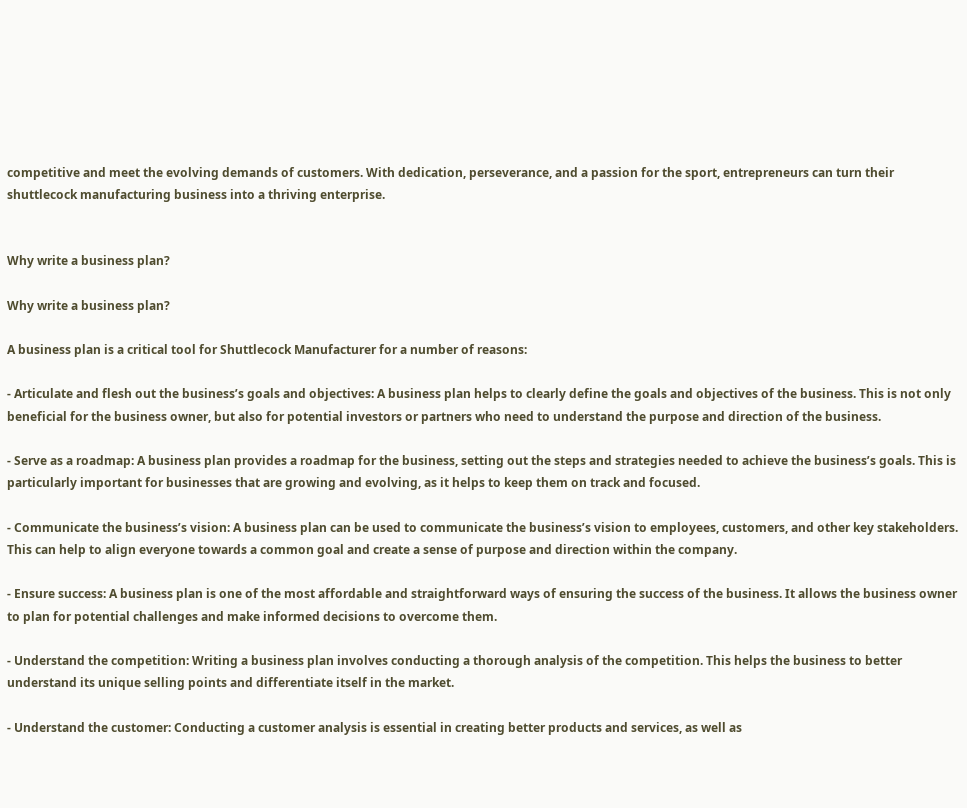competitive and meet the evolving demands of customers. With dedication, perseverance, and a passion for the sport, entrepreneurs can turn their shuttlecock manufacturing business into a thriving enterprise.


Why write a business plan?

Why write a business plan?

A business plan is a critical tool for Shuttlecock Manufacturer for a number of reasons:

- Articulate and flesh out the business’s goals and objectives: A business plan helps to clearly define the goals and objectives of the business. This is not only beneficial for the business owner, but also for potential investors or partners who need to understand the purpose and direction of the business.

- Serve as a roadmap: A business plan provides a roadmap for the business, setting out the steps and strategies needed to achieve the business’s goals. This is particularly important for businesses that are growing and evolving, as it helps to keep them on track and focused.

- Communicate the business’s vision: A business plan can be used to communicate the business’s vision to employees, customers, and other key stakeholders. This can help to align everyone towards a common goal and create a sense of purpose and direction within the company.

- Ensure success: A business plan is one of the most affordable and straightforward ways of ensuring the success of the business. It allows the business owner to plan for potential challenges and make informed decisions to overcome them.

- Understand the competition: Writing a business plan involves conducting a thorough analysis of the competition. This helps the business to better understand its unique selling points and differentiate itself in the market.

- Understand the customer: Conducting a customer analysis is essential in creating better products and services, as well as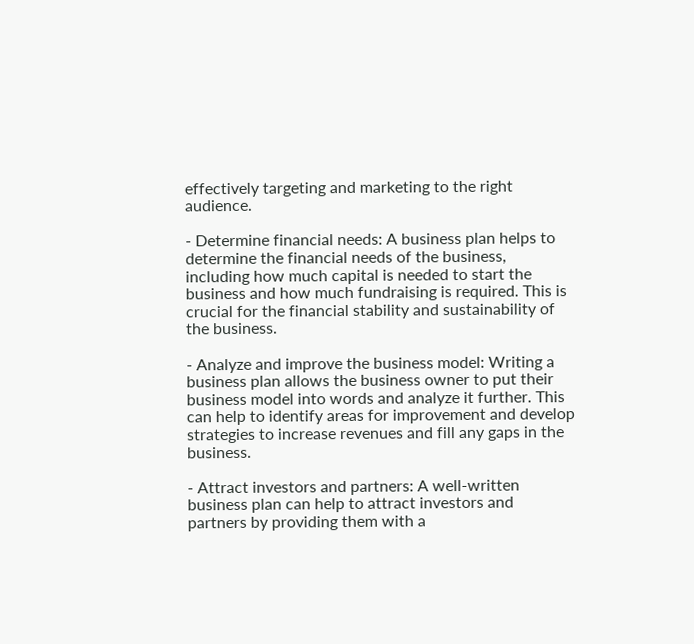effectively targeting and marketing to the right audience.

- Determine financial needs: A business plan helps to determine the financial needs of the business, including how much capital is needed to start the business and how much fundraising is required. This is crucial for the financial stability and sustainability of the business.

- Analyze and improve the business model: Writing a business plan allows the business owner to put their business model into words and analyze it further. This can help to identify areas for improvement and develop strategies to increase revenues and fill any gaps in the business.

- Attract investors and partners: A well-written business plan can help to attract investors and partners by providing them with a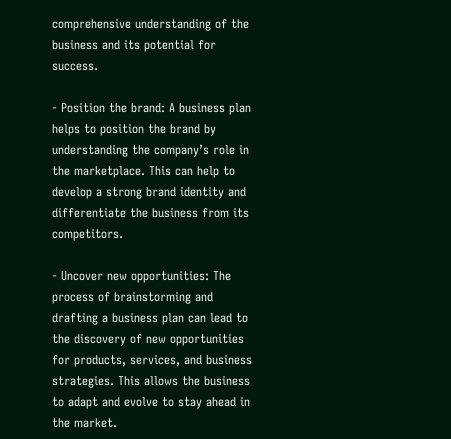comprehensive understanding of the business and its potential for success.

- Position the brand: A business plan helps to position the brand by understanding the company’s role in the marketplace. This can help to develop a strong brand identity and differentiate the business from its competitors.

- Uncover new opportunities: The process of brainstorming and drafting a business plan can lead to the discovery of new opportunities for products, services, and business strategies. This allows the business to adapt and evolve to stay ahead in the market.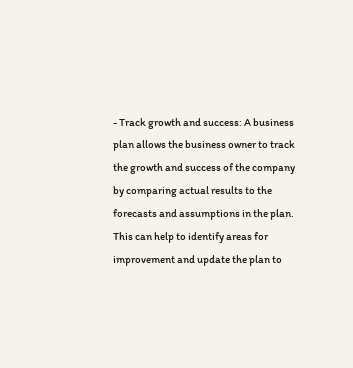- Track growth and success: A business plan allows the business owner to track the growth and success of the company by comparing actual results to the forecasts and assumptions in the plan. This can help to identify areas for improvement and update the plan to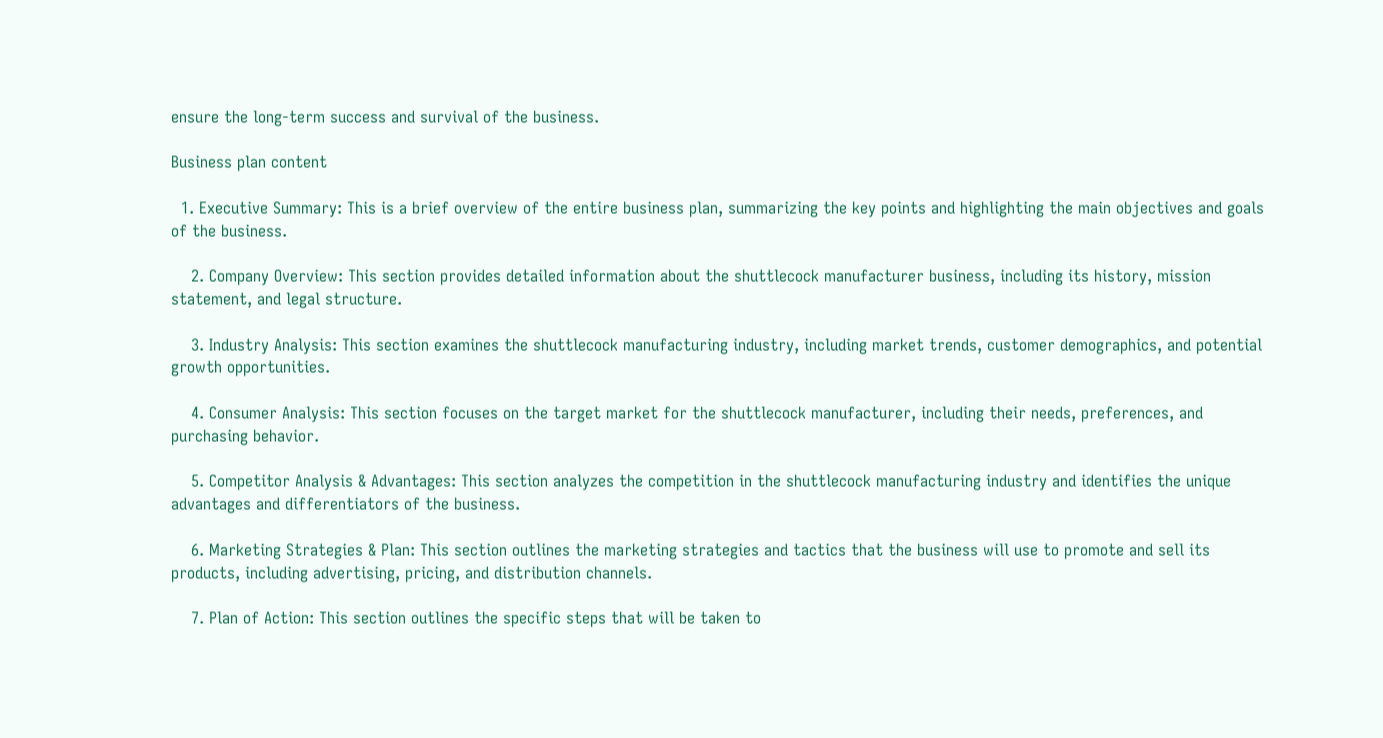ensure the long-term success and survival of the business.

Business plan content

  1. Executive Summary: This is a brief overview of the entire business plan, summarizing the key points and highlighting the main objectives and goals of the business.

    2. Company Overview: This section provides detailed information about the shuttlecock manufacturer business, including its history, mission statement, and legal structure.

    3. Industry Analysis: This section examines the shuttlecock manufacturing industry, including market trends, customer demographics, and potential growth opportunities.

    4. Consumer Analysis: This section focuses on the target market for the shuttlecock manufacturer, including their needs, preferences, and purchasing behavior.

    5. Competitor Analysis & Advantages: This section analyzes the competition in the shuttlecock manufacturing industry and identifies the unique advantages and differentiators of the business.

    6. Marketing Strategies & Plan: This section outlines the marketing strategies and tactics that the business will use to promote and sell its products, including advertising, pricing, and distribution channels.

    7. Plan of Action: This section outlines the specific steps that will be taken to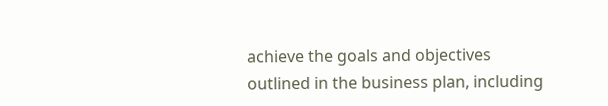achieve the goals and objectives outlined in the business plan, including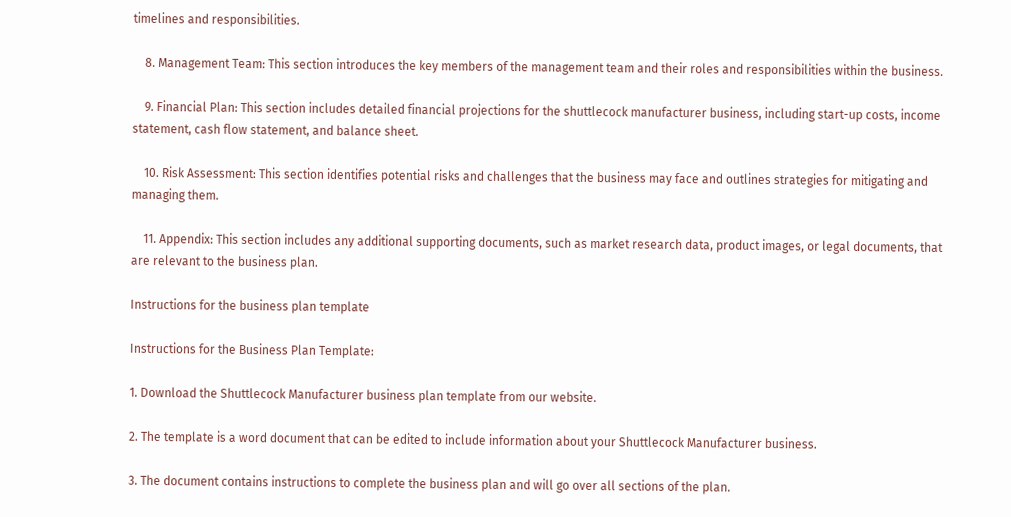timelines and responsibilities.

    8. Management Team: This section introduces the key members of the management team and their roles and responsibilities within the business.

    9. Financial Plan: This section includes detailed financial projections for the shuttlecock manufacturer business, including start-up costs, income statement, cash flow statement, and balance sheet.

    10. Risk Assessment: This section identifies potential risks and challenges that the business may face and outlines strategies for mitigating and managing them.

    11. Appendix: This section includes any additional supporting documents, such as market research data, product images, or legal documents, that are relevant to the business plan.

Instructions for the business plan template

Instructions for the Business Plan Template:

1. Download the Shuttlecock Manufacturer business plan template from our website.

2. The template is a word document that can be edited to include information about your Shuttlecock Manufacturer business.

3. The document contains instructions to complete the business plan and will go over all sections of the plan.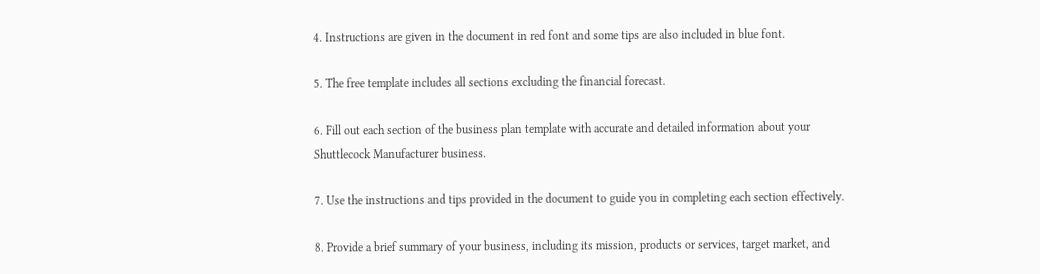4. Instructions are given in the document in red font and some tips are also included in blue font.

5. The free template includes all sections excluding the financial forecast.

6. Fill out each section of the business plan template with accurate and detailed information about your Shuttlecock Manufacturer business.

7. Use the instructions and tips provided in the document to guide you in completing each section effectively.

8. Provide a brief summary of your business, including its mission, products or services, target market, and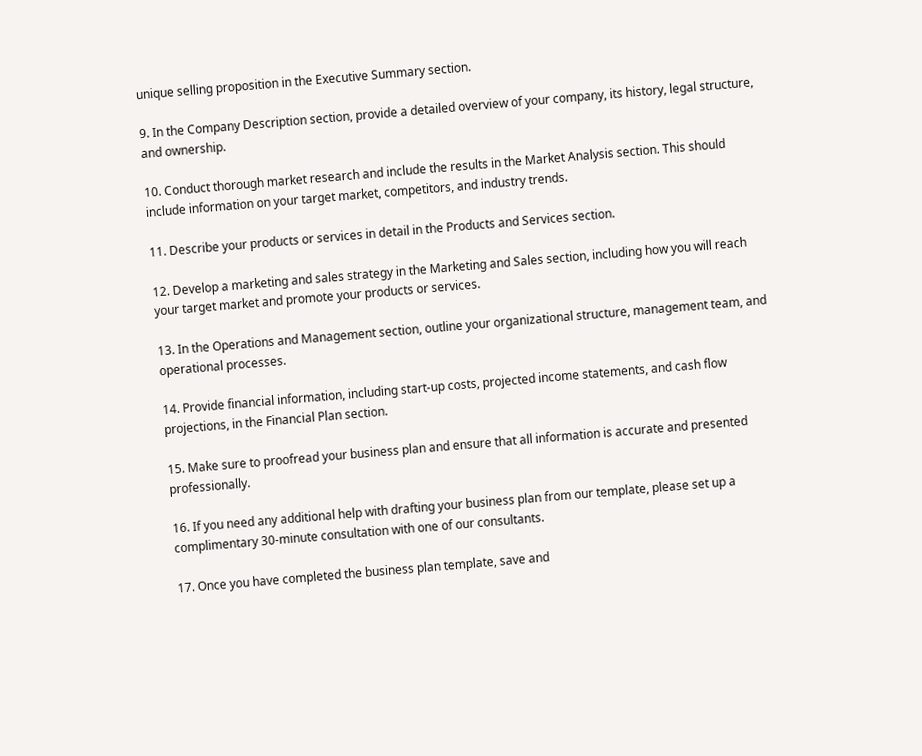unique selling proposition in the Executive Summary section.

9. In the Company Description section, provide a detailed overview of your company, its history, legal structure, and ownership.

10. Conduct thorough market research and include the results in the Market Analysis section. This should include information on your target market, competitors, and industry trends.

11. Describe your products or services in detail in the Products and Services section.

12. Develop a marketing and sales strategy in the Marketing and Sales section, including how you will reach your target market and promote your products or services.

13. In the Operations and Management section, outline your organizational structure, management team, and operational processes.

14. Provide financial information, including start-up costs, projected income statements, and cash flow projections, in the Financial Plan section.

15. Make sure to proofread your business plan and ensure that all information is accurate and presented professionally.

16. If you need any additional help with drafting your business plan from our template, please set up a complimentary 30-minute consultation with one of our consultants.

17. Once you have completed the business plan template, save and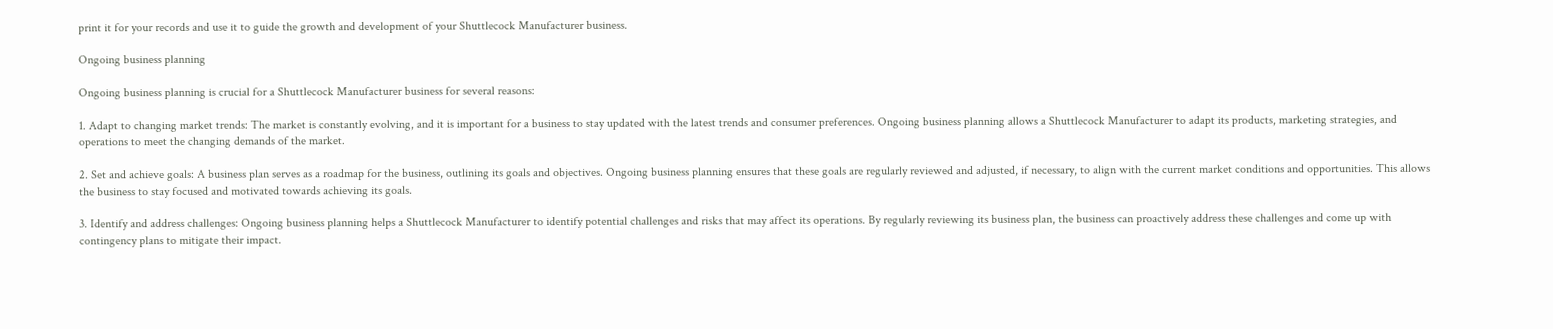print it for your records and use it to guide the growth and development of your Shuttlecock Manufacturer business.

Ongoing business planning

Ongoing business planning is crucial for a Shuttlecock Manufacturer business for several reasons:

1. Adapt to changing market trends: The market is constantly evolving, and it is important for a business to stay updated with the latest trends and consumer preferences. Ongoing business planning allows a Shuttlecock Manufacturer to adapt its products, marketing strategies, and operations to meet the changing demands of the market.

2. Set and achieve goals: A business plan serves as a roadmap for the business, outlining its goals and objectives. Ongoing business planning ensures that these goals are regularly reviewed and adjusted, if necessary, to align with the current market conditions and opportunities. This allows the business to stay focused and motivated towards achieving its goals.

3. Identify and address challenges: Ongoing business planning helps a Shuttlecock Manufacturer to identify potential challenges and risks that may affect its operations. By regularly reviewing its business plan, the business can proactively address these challenges and come up with contingency plans to mitigate their impact.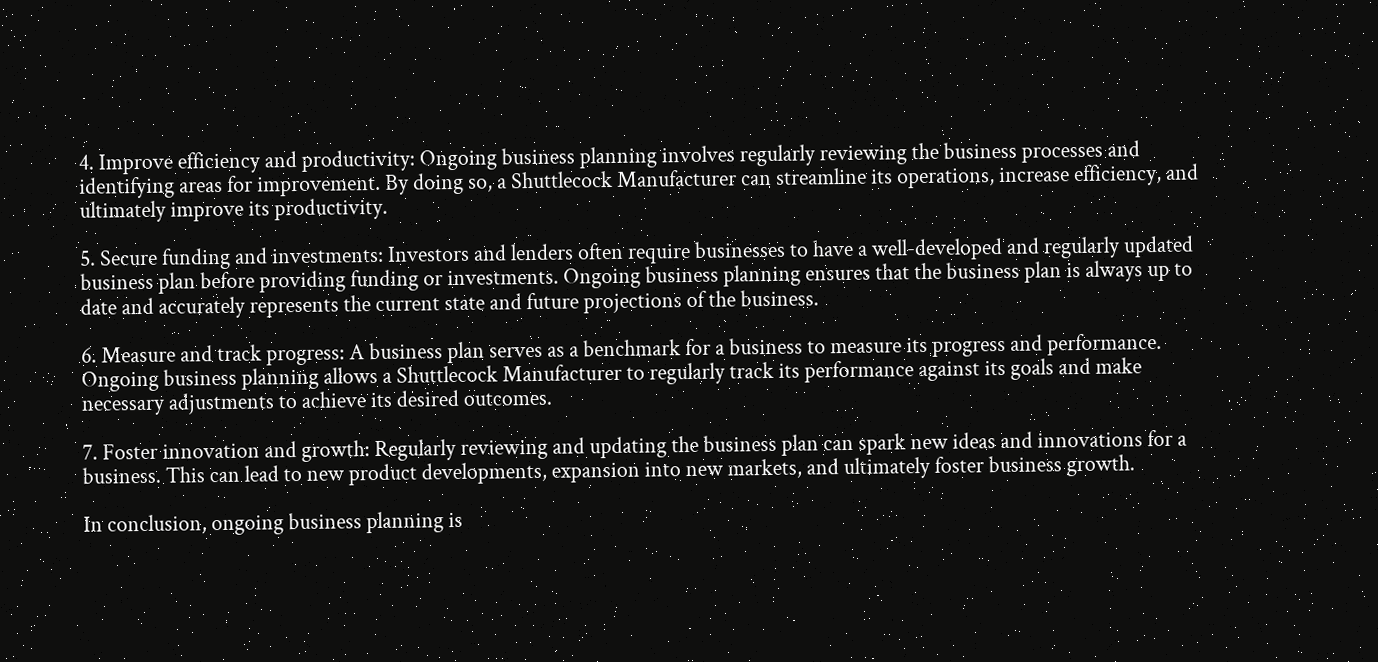4. Improve efficiency and productivity: Ongoing business planning involves regularly reviewing the business processes and identifying areas for improvement. By doing so, a Shuttlecock Manufacturer can streamline its operations, increase efficiency, and ultimately improve its productivity.

5. Secure funding and investments: Investors and lenders often require businesses to have a well-developed and regularly updated business plan before providing funding or investments. Ongoing business planning ensures that the business plan is always up to date and accurately represents the current state and future projections of the business.

6. Measure and track progress: A business plan serves as a benchmark for a business to measure its progress and performance. Ongoing business planning allows a Shuttlecock Manufacturer to regularly track its performance against its goals and make necessary adjustments to achieve its desired outcomes.

7. Foster innovation and growth: Regularly reviewing and updating the business plan can spark new ideas and innovations for a business. This can lead to new product developments, expansion into new markets, and ultimately foster business growth.

In conclusion, ongoing business planning is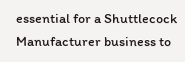essential for a Shuttlecock Manufacturer business to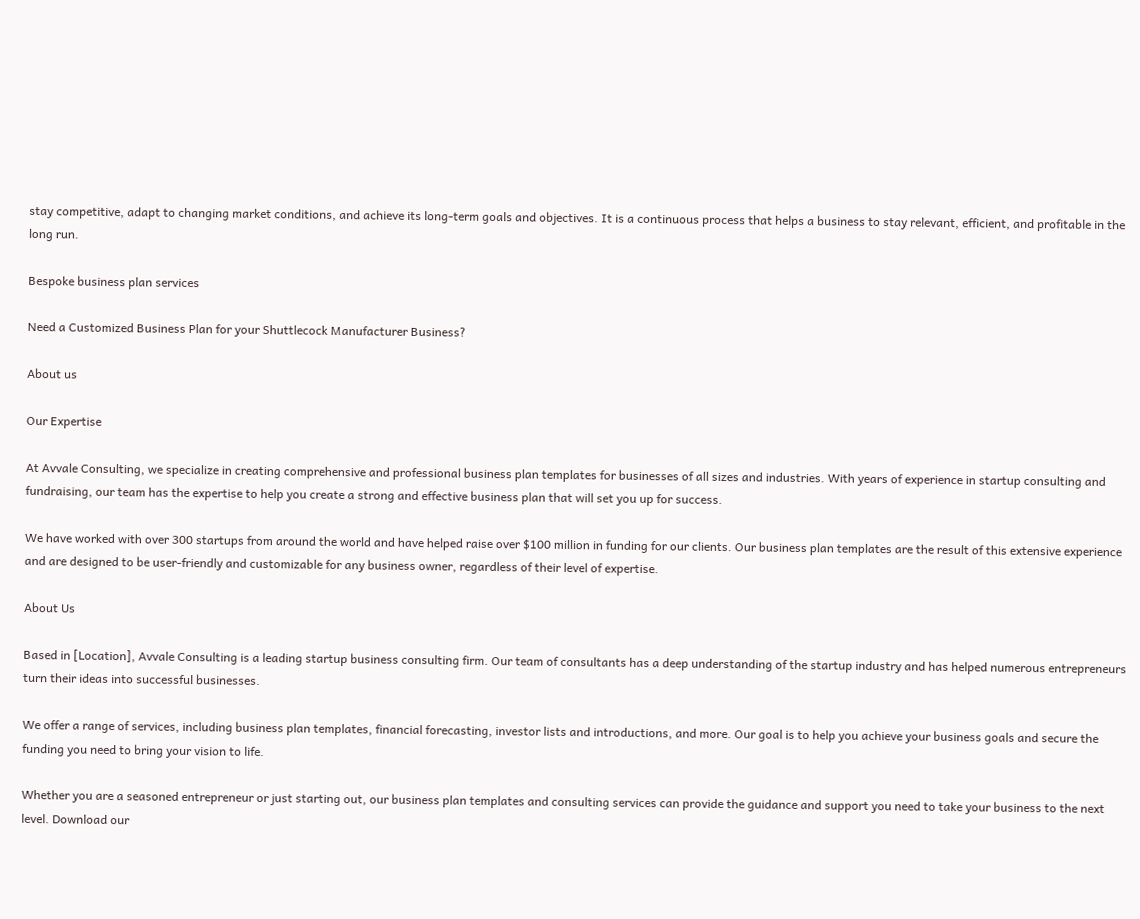stay competitive, adapt to changing market conditions, and achieve its long-term goals and objectives. It is a continuous process that helps a business to stay relevant, efficient, and profitable in the long run.

Bespoke business plan services

Need a Customized Business Plan for your Shuttlecock Manufacturer Business?

About us

Our Expertise

At Avvale Consulting, we specialize in creating comprehensive and professional business plan templates for businesses of all sizes and industries. With years of experience in startup consulting and fundraising, our team has the expertise to help you create a strong and effective business plan that will set you up for success.

We have worked with over 300 startups from around the world and have helped raise over $100 million in funding for our clients. Our business plan templates are the result of this extensive experience and are designed to be user-friendly and customizable for any business owner, regardless of their level of expertise.

About Us

Based in [Location], Avvale Consulting is a leading startup business consulting firm. Our team of consultants has a deep understanding of the startup industry and has helped numerous entrepreneurs turn their ideas into successful businesses.

We offer a range of services, including business plan templates, financial forecasting, investor lists and introductions, and more. Our goal is to help you achieve your business goals and secure the funding you need to bring your vision to life.

Whether you are a seasoned entrepreneur or just starting out, our business plan templates and consulting services can provide the guidance and support you need to take your business to the next level. Download our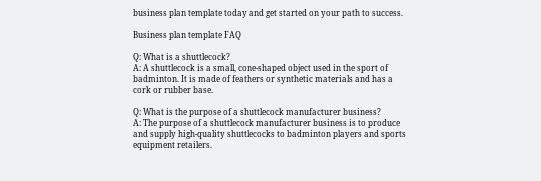business plan template today and get started on your path to success.

Business plan template FAQ

Q: What is a shuttlecock?
A: A shuttlecock is a small, cone-shaped object used in the sport of badminton. It is made of feathers or synthetic materials and has a cork or rubber base.

Q: What is the purpose of a shuttlecock manufacturer business?
A: The purpose of a shuttlecock manufacturer business is to produce and supply high-quality shuttlecocks to badminton players and sports equipment retailers.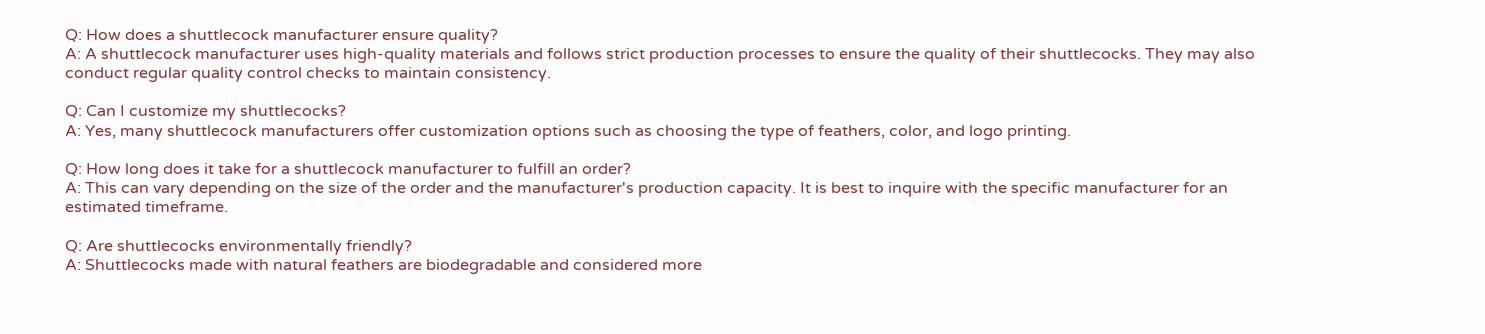Q: How does a shuttlecock manufacturer ensure quality?
A: A shuttlecock manufacturer uses high-quality materials and follows strict production processes to ensure the quality of their shuttlecocks. They may also conduct regular quality control checks to maintain consistency.

Q: Can I customize my shuttlecocks?
A: Yes, many shuttlecock manufacturers offer customization options such as choosing the type of feathers, color, and logo printing.

Q: How long does it take for a shuttlecock manufacturer to fulfill an order?
A: This can vary depending on the size of the order and the manufacturer's production capacity. It is best to inquire with the specific manufacturer for an estimated timeframe.

Q: Are shuttlecocks environmentally friendly?
A: Shuttlecocks made with natural feathers are biodegradable and considered more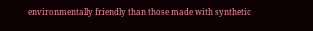environmentally friendly than those made with synthetic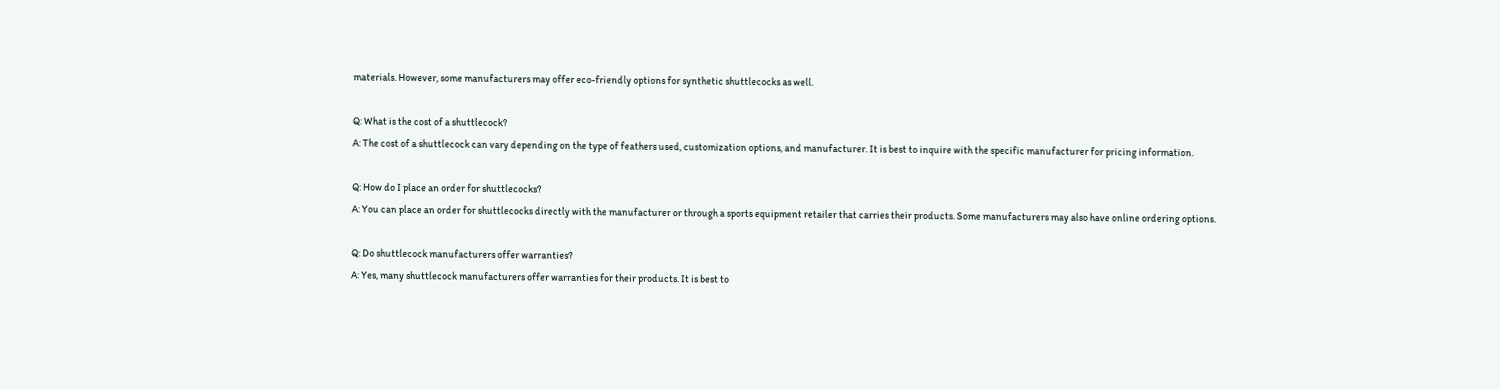materials. However, some manufacturers may offer eco-friendly options for synthetic shuttlecocks as well.

Q: What is the cost of a shuttlecock?
A: The cost of a shuttlecock can vary depending on the type of feathers used, customization options, and manufacturer. It is best to inquire with the specific manufacturer for pricing information.

Q: How do I place an order for shuttlecocks?
A: You can place an order for shuttlecocks directly with the manufacturer or through a sports equipment retailer that carries their products. Some manufacturers may also have online ordering options.

Q: Do shuttlecock manufacturers offer warranties?
A: Yes, many shuttlecock manufacturers offer warranties for their products. It is best to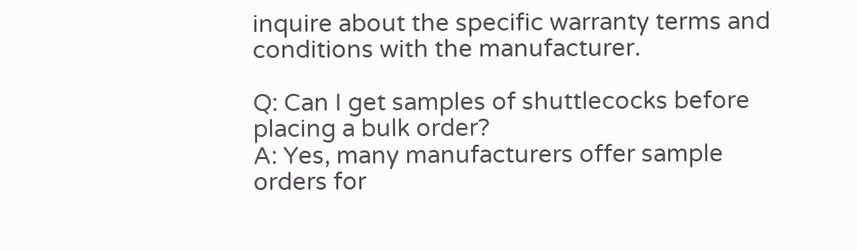inquire about the specific warranty terms and conditions with the manufacturer.

Q: Can I get samples of shuttlecocks before placing a bulk order?
A: Yes, many manufacturers offer sample orders for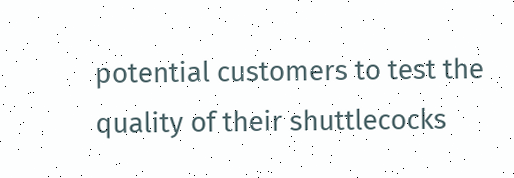potential customers to test the quality of their shuttlecocks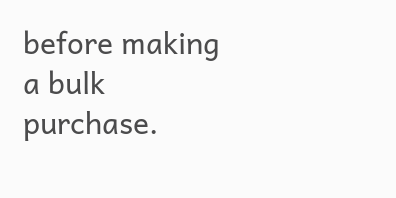before making a bulk purchase.